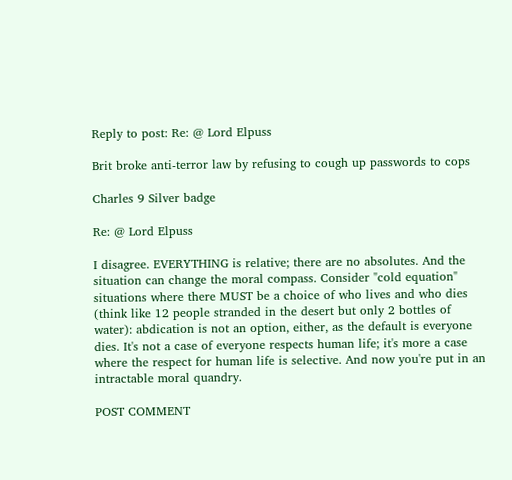Reply to post: Re: @ Lord Elpuss

Brit broke anti-terror law by refusing to cough up passwords to cops

Charles 9 Silver badge

Re: @ Lord Elpuss

I disagree. EVERYTHING is relative; there are no absolutes. And the situation can change the moral compass. Consider "cold equation" situations where there MUST be a choice of who lives and who dies (think like 12 people stranded in the desert but only 2 bottles of water): abdication is not an option, either, as the default is everyone dies. It's not a case of everyone respects human life; it's more a case where the respect for human life is selective. And now you're put in an intractable moral quandry.

POST COMMENT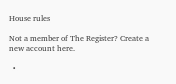House rules

Not a member of The Register? Create a new account here.

  •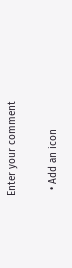Enter your comment

  • Add an icon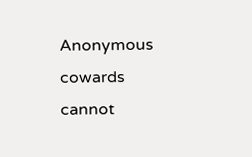Anonymous cowards cannot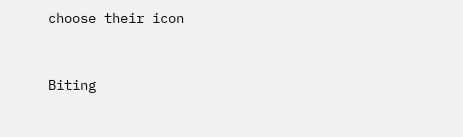choose their icon


Biting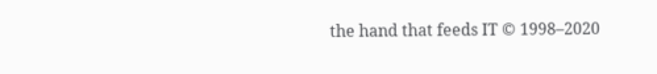the hand that feeds IT © 1998–2020